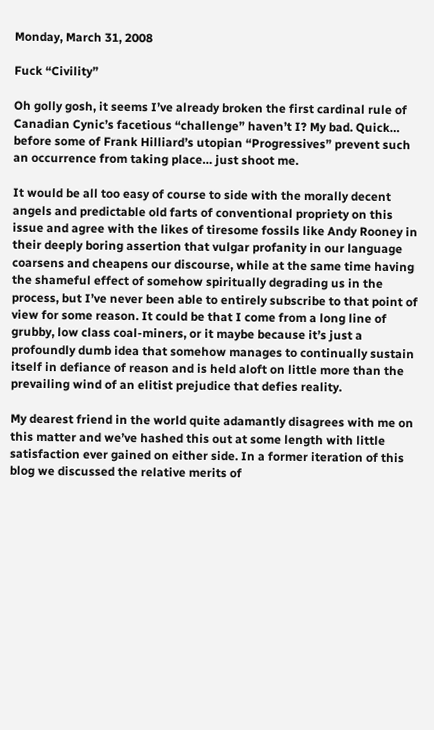Monday, March 31, 2008

Fuck “Civility”

Oh golly gosh, it seems I’ve already broken the first cardinal rule of Canadian Cynic’s facetious “challenge” haven’t I? My bad. Quick… before some of Frank Hilliard’s utopian “Progressives” prevent such an occurrence from taking place… just shoot me.

It would be all too easy of course to side with the morally decent angels and predictable old farts of conventional propriety on this issue and agree with the likes of tiresome fossils like Andy Rooney in their deeply boring assertion that vulgar profanity in our language coarsens and cheapens our discourse, while at the same time having the shameful effect of somehow spiritually degrading us in the process, but I’ve never been able to entirely subscribe to that point of view for some reason. It could be that I come from a long line of grubby, low class coal-miners, or it maybe because it’s just a profoundly dumb idea that somehow manages to continually sustain itself in defiance of reason and is held aloft on little more than the prevailing wind of an elitist prejudice that defies reality.

My dearest friend in the world quite adamantly disagrees with me on this matter and we’ve hashed this out at some length with little satisfaction ever gained on either side. In a former iteration of this blog we discussed the relative merits of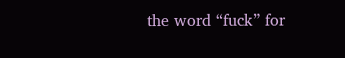the word “fuck” for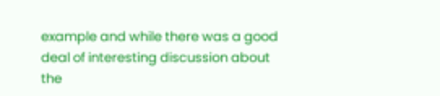example and while there was a good deal of interesting discussion about the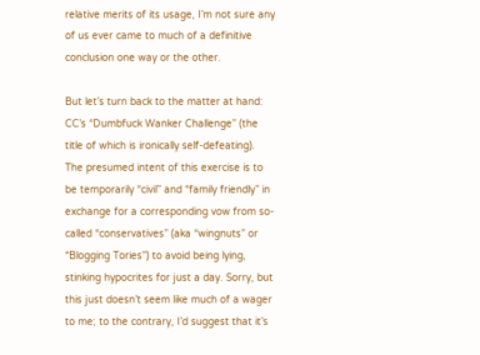relative merits of its usage, I’m not sure any of us ever came to much of a definitive conclusion one way or the other.

But let’s turn back to the matter at hand: CC’s “Dumbfuck Wanker Challenge” (the title of which is ironically self-defeating). The presumed intent of this exercise is to be temporarily “civil” and “family friendly” in exchange for a corresponding vow from so-called “conservatives” (aka “wingnuts” or “Blogging Tories”) to avoid being lying, stinking hypocrites for just a day. Sorry, but this just doesn’t seem like much of a wager to me; to the contrary, I’d suggest that it’s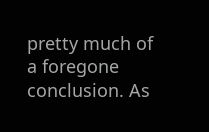pretty much of a foregone conclusion. As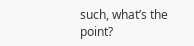such, what’s the point?